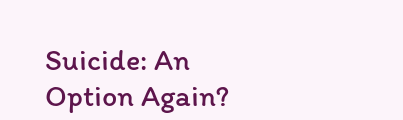Suicide: An Option Again?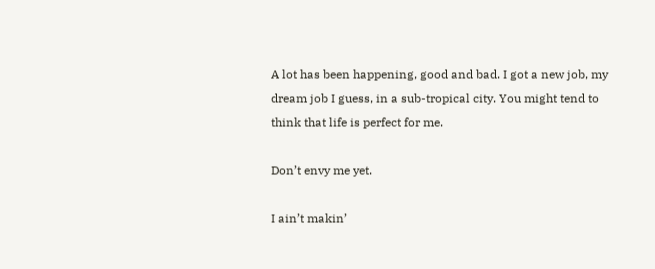A lot has been happening, good and bad. I got a new job, my dream job I guess, in a sub-tropical city. You might tend to think that life is perfect for me.

Don’t envy me yet.

I ain’t makin’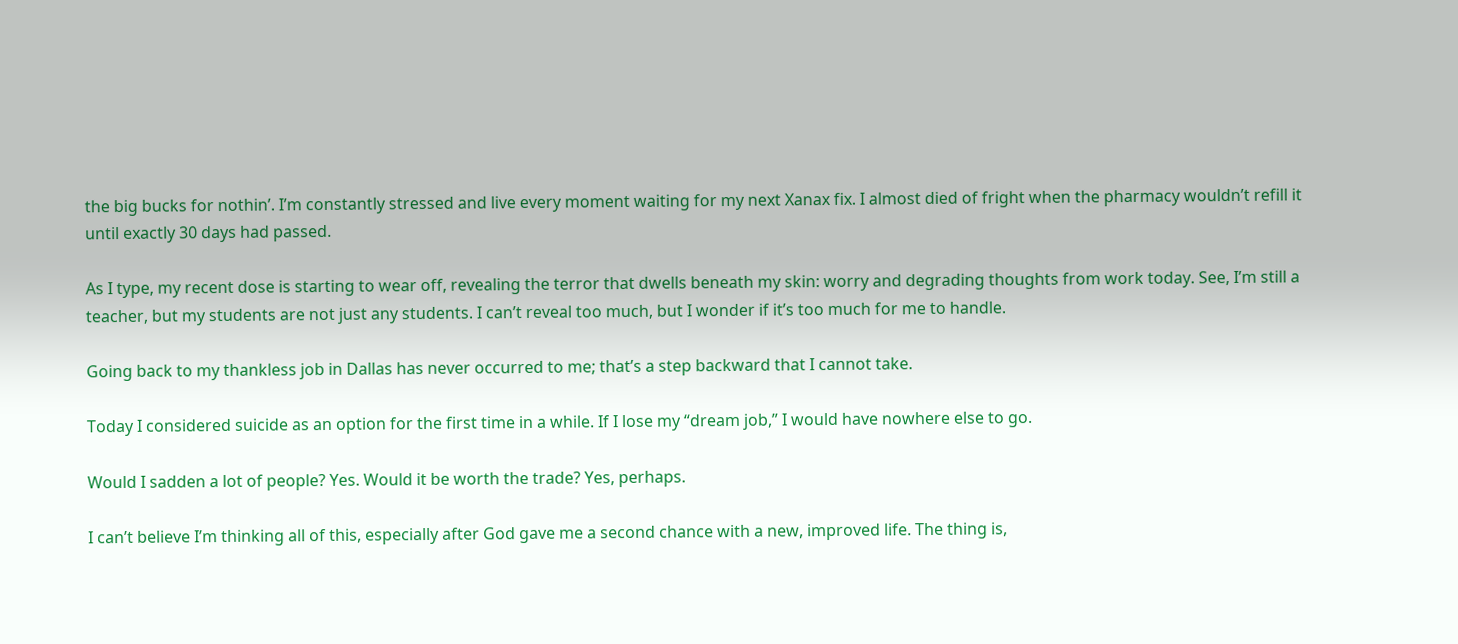the big bucks for nothin’. I’m constantly stressed and live every moment waiting for my next Xanax fix. I almost died of fright when the pharmacy wouldn’t refill it until exactly 30 days had passed.

As I type, my recent dose is starting to wear off, revealing the terror that dwells beneath my skin: worry and degrading thoughts from work today. See, I’m still a teacher, but my students are not just any students. I can’t reveal too much, but I wonder if it’s too much for me to handle.

Going back to my thankless job in Dallas has never occurred to me; that’s a step backward that I cannot take.

Today I considered suicide as an option for the first time in a while. If I lose my “dream job,” I would have nowhere else to go.

Would I sadden a lot of people? Yes. Would it be worth the trade? Yes, perhaps.

I can’t believe I’m thinking all of this, especially after God gave me a second chance with a new, improved life. The thing is,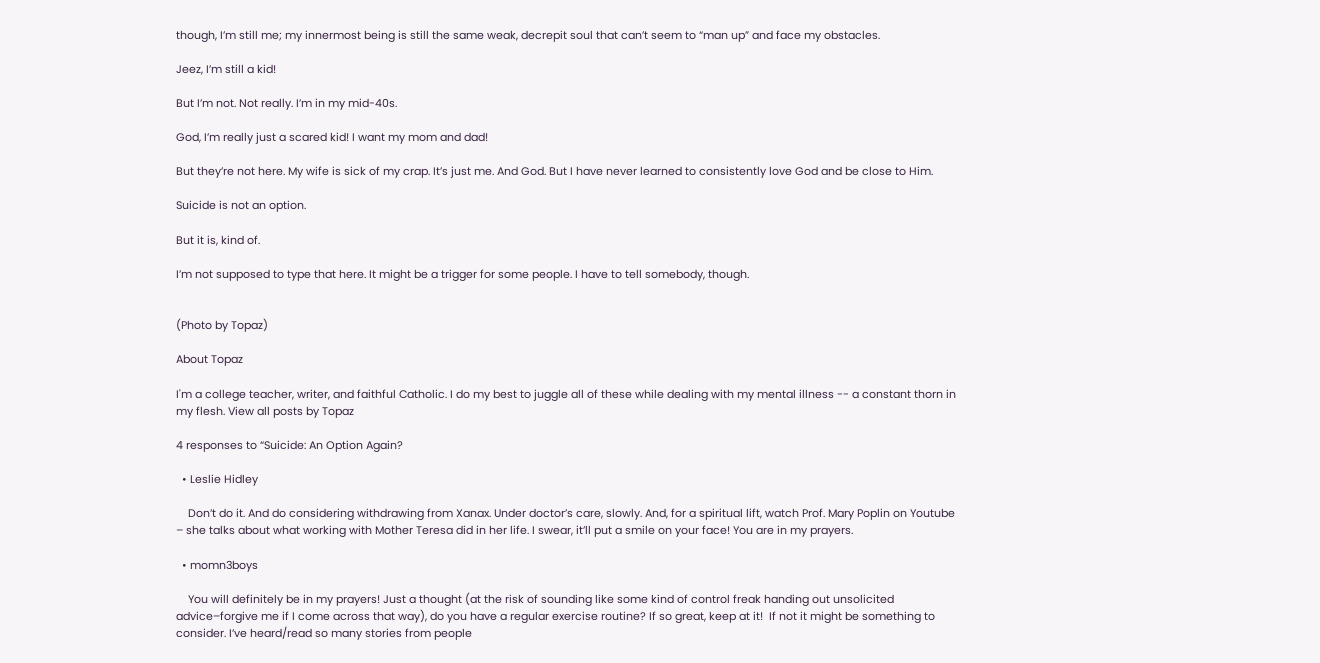though, I’m still me; my innermost being is still the same weak, decrepit soul that can’t seem to “man up” and face my obstacles.

Jeez, I’m still a kid!

But I’m not. Not really. I’m in my mid-40s.

God, I’m really just a scared kid! I want my mom and dad!

But they’re not here. My wife is sick of my crap. It’s just me. And God. But I have never learned to consistently love God and be close to Him.

Suicide is not an option.

But it is, kind of.

I’m not supposed to type that here. It might be a trigger for some people. I have to tell somebody, though.


(Photo by Topaz)

About Topaz

I'm a college teacher, writer, and faithful Catholic. I do my best to juggle all of these while dealing with my mental illness -- a constant thorn in my flesh. View all posts by Topaz

4 responses to “Suicide: An Option Again?

  • Leslie Hidley

    Don’t do it. And do considering withdrawing from Xanax. Under doctor’s care, slowly. And, for a spiritual lift, watch Prof. Mary Poplin on Youtube – she talks about what working with Mother Teresa did in her life. I swear, it’ll put a smile on your face! You are in my prayers.

  • momn3boys

    You will definitely be in my prayers! Just a thought (at the risk of sounding like some kind of control freak handing out unsolicited advice–forgive me if I come across that way), do you have a regular exercise routine? If so great, keep at it!  If not it might be something to consider. I’ve heard/read so many stories from people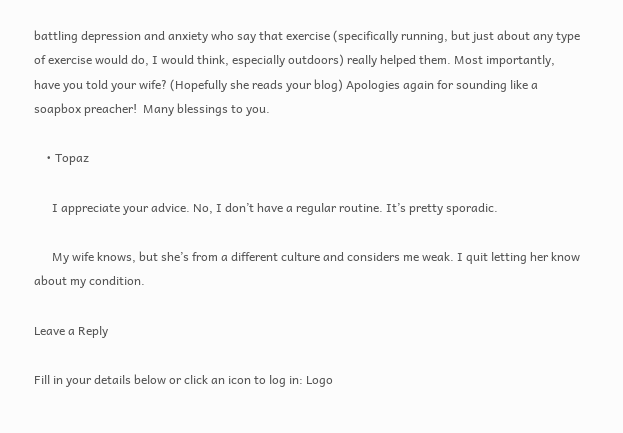battling depression and anxiety who say that exercise (specifically running, but just about any type of exercise would do, I would think, especially outdoors) really helped them. Most importantly, have you told your wife? (Hopefully she reads your blog) Apologies again for sounding like a soapbox preacher!  Many blessings to you.

    • Topaz

      I appreciate your advice. No, I don’t have a regular routine. It’s pretty sporadic.

      My wife knows, but she’s from a different culture and considers me weak. I quit letting her know about my condition.

Leave a Reply

Fill in your details below or click an icon to log in: Logo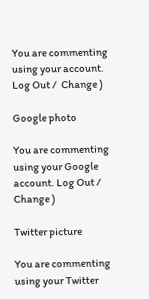You are commenting using your account. Log Out /  Change )

Google photo

You are commenting using your Google account. Log Out /  Change )

Twitter picture

You are commenting using your Twitter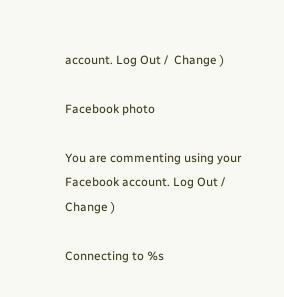account. Log Out /  Change )

Facebook photo

You are commenting using your Facebook account. Log Out /  Change )

Connecting to %s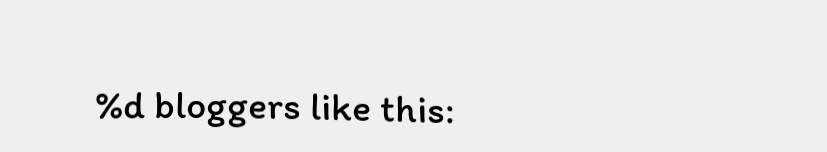%d bloggers like this: